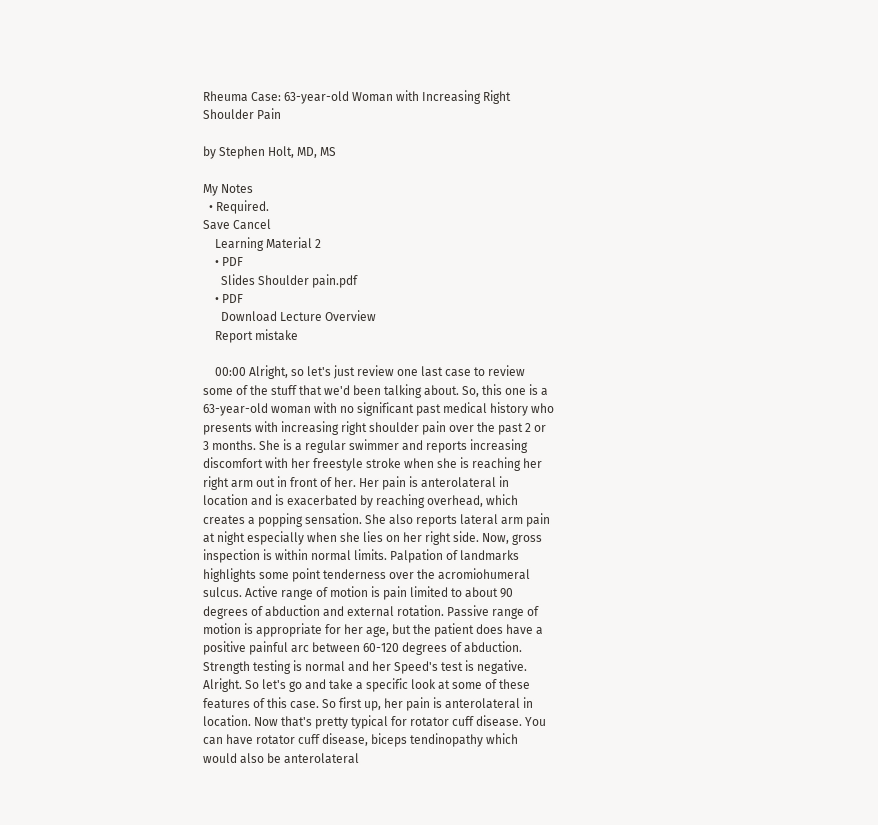Rheuma Case: 63-year-old Woman with Increasing Right Shoulder Pain

by Stephen Holt, MD, MS

My Notes
  • Required.
Save Cancel
    Learning Material 2
    • PDF
      Slides Shoulder pain.pdf
    • PDF
      Download Lecture Overview
    Report mistake

    00:00 Alright, so let's just review one last case to review some of the stuff that we'd been talking about. So, this one is a 63-year-old woman with no significant past medical history who presents with increasing right shoulder pain over the past 2 or 3 months. She is a regular swimmer and reports increasing discomfort with her freestyle stroke when she is reaching her right arm out in front of her. Her pain is anterolateral in location and is exacerbated by reaching overhead, which creates a popping sensation. She also reports lateral arm pain at night especially when she lies on her right side. Now, gross inspection is within normal limits. Palpation of landmarks highlights some point tenderness over the acromiohumeral sulcus. Active range of motion is pain limited to about 90 degrees of abduction and external rotation. Passive range of motion is appropriate for her age, but the patient does have a positive painful arc between 60-120 degrees of abduction. Strength testing is normal and her Speed's test is negative. Alright. So let's go and take a specific look at some of these features of this case. So first up, her pain is anterolateral in location. Now that's pretty typical for rotator cuff disease. You can have rotator cuff disease, biceps tendinopathy which would also be anterolateral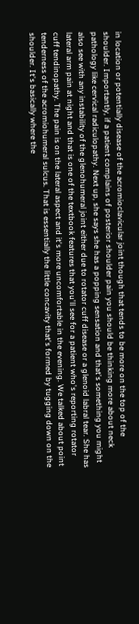in location or potentially disease of the acromioclavicular joint though that tends to be more on the top of the shoulder. Importantly, if a patient complains of posterior shoulder pain you should be thinking more about neck pathology like cervical radiculopathy. Next up, she says she has a popping sensation and that's something you might also see with any instability of the glenohumeral joint either due to rotator cuff disease or a glenoid labral tear. She has lateral arm pain at night and that is one of the textbook features that you'll see for a patient who's reporting rotator cuff tendinopathy. The pain is on the lateral aspect and it's more uncomfortable in the evening. We talked about point tenderness of the acromiohumeral sulcus. That is essentially the little concavity that's formed by tugging down on the shoulder. It's basically where the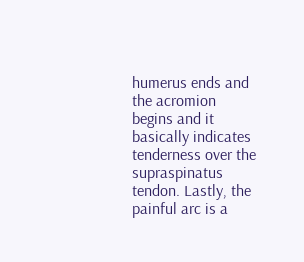humerus ends and the acromion begins and it basically indicates tenderness over the supraspinatus tendon. Lastly, the painful arc is a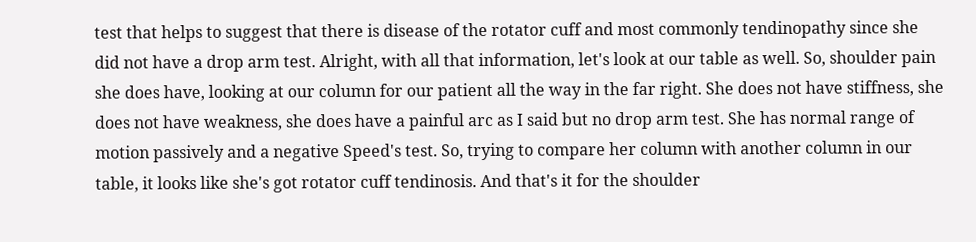test that helps to suggest that there is disease of the rotator cuff and most commonly tendinopathy since she did not have a drop arm test. Alright, with all that information, let's look at our table as well. So, shoulder pain she does have, looking at our column for our patient all the way in the far right. She does not have stiffness, she does not have weakness, she does have a painful arc as I said but no drop arm test. She has normal range of motion passively and a negative Speed's test. So, trying to compare her column with another column in our table, it looks like she's got rotator cuff tendinosis. And that's it for the shoulder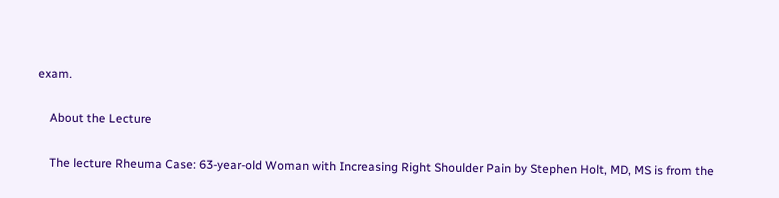exam.

    About the Lecture

    The lecture Rheuma Case: 63-year-old Woman with Increasing Right Shoulder Pain by Stephen Holt, MD, MS is from the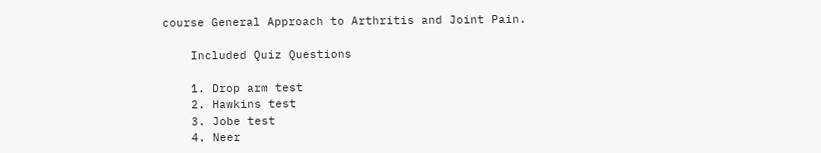course General Approach to Arthritis and Joint Pain.

    Included Quiz Questions

    1. Drop arm test
    2. Hawkins test
    3. Jobe test
    4. Neer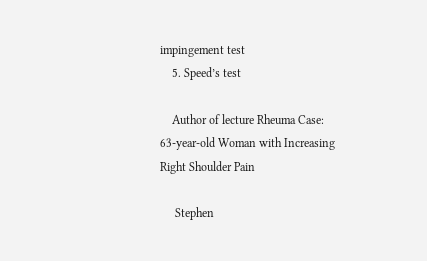impingement test
    5. Speed’s test

    Author of lecture Rheuma Case: 63-year-old Woman with Increasing Right Shoulder Pain

     Stephen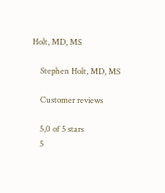Holt, MD, MS

    Stephen Holt, MD, MS

    Customer reviews

    5,0 of 5 stars
    5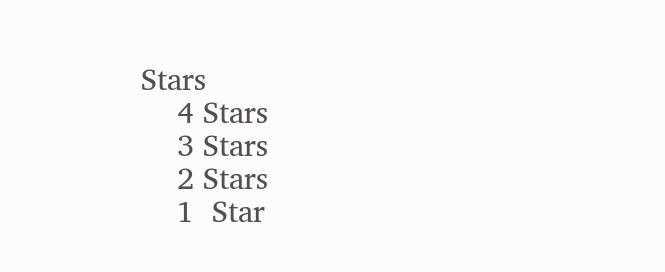Stars
    4 Stars
    3 Stars
    2 Stars
    1  Star